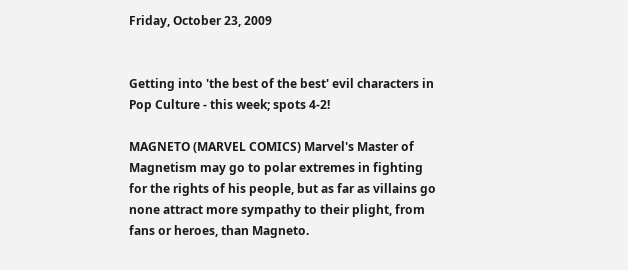Friday, October 23, 2009


Getting into 'the best of the best' evil characters in Pop Culture - this week; spots 4-2!

MAGNETO (MARVEL COMICS) Marvel's Master of Magnetism may go to polar extremes in fighting for the rights of his people, but as far as villains go none attract more sympathy to their plight, from fans or heroes, than Magneto.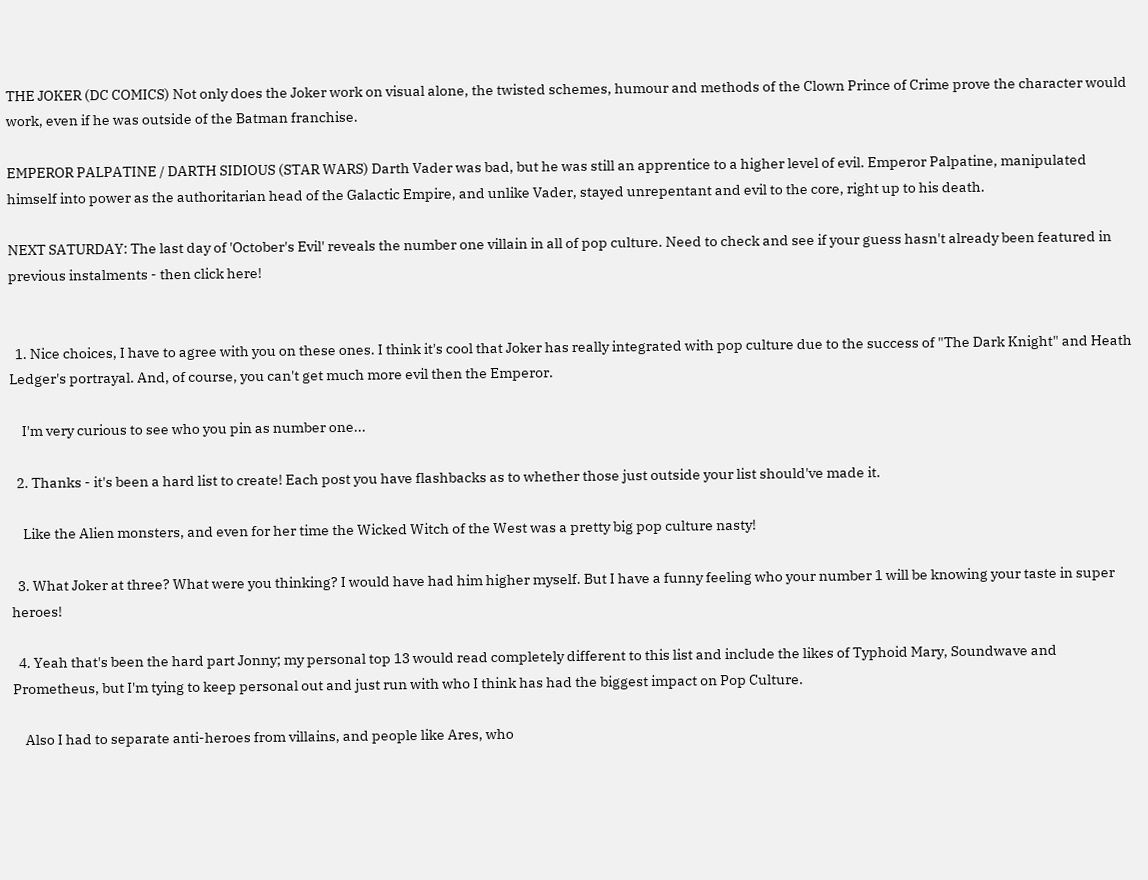THE JOKER (DC COMICS) Not only does the Joker work on visual alone, the twisted schemes, humour and methods of the Clown Prince of Crime prove the character would work, even if he was outside of the Batman franchise.

EMPEROR PALPATINE / DARTH SIDIOUS (STAR WARS) Darth Vader was bad, but he was still an apprentice to a higher level of evil. Emperor Palpatine, manipulated himself into power as the authoritarian head of the Galactic Empire, and unlike Vader, stayed unrepentant and evil to the core, right up to his death.

NEXT SATURDAY: The last day of 'October's Evil' reveals the number one villain in all of pop culture. Need to check and see if your guess hasn't already been featured in previous instalments - then click here!


  1. Nice choices, I have to agree with you on these ones. I think it's cool that Joker has really integrated with pop culture due to the success of "The Dark Knight" and Heath Ledger's portrayal. And, of course, you can't get much more evil then the Emperor.

    I'm very curious to see who you pin as number one...

  2. Thanks - it's been a hard list to create! Each post you have flashbacks as to whether those just outside your list should've made it.

    Like the Alien monsters, and even for her time the Wicked Witch of the West was a pretty big pop culture nasty!

  3. What Joker at three? What were you thinking? I would have had him higher myself. But I have a funny feeling who your number 1 will be knowing your taste in super heroes!

  4. Yeah that's been the hard part Jonny; my personal top 13 would read completely different to this list and include the likes of Typhoid Mary, Soundwave and Prometheus, but I'm tying to keep personal out and just run with who I think has had the biggest impact on Pop Culture.

    Also I had to separate anti-heroes from villains, and people like Ares, who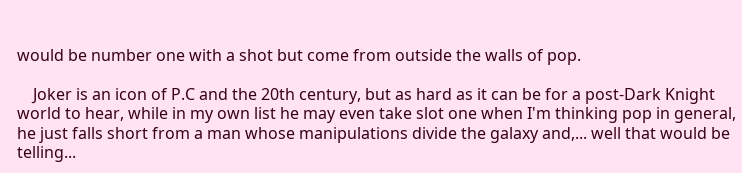would be number one with a shot but come from outside the walls of pop.

    Joker is an icon of P.C and the 20th century, but as hard as it can be for a post-Dark Knight world to hear, while in my own list he may even take slot one when I'm thinking pop in general, he just falls short from a man whose manipulations divide the galaxy and,... well that would be telling...